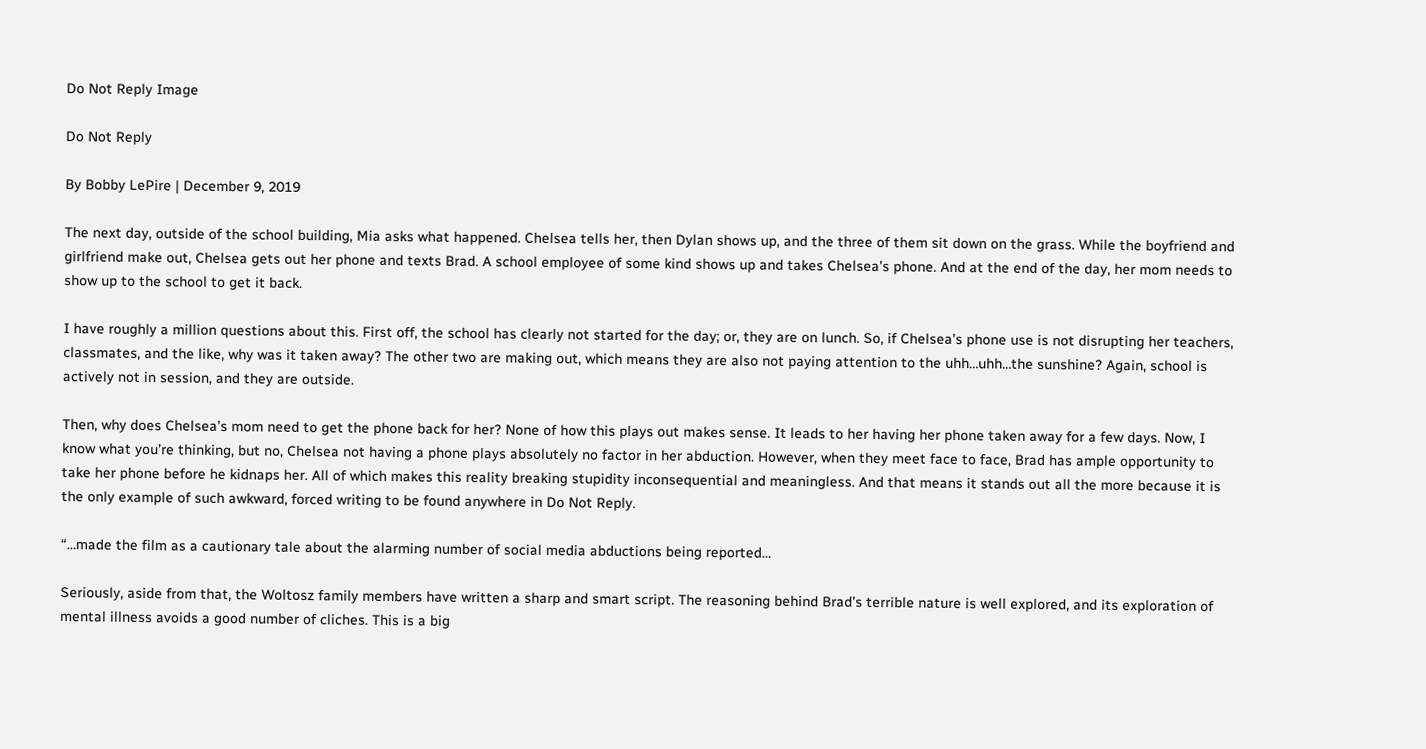Do Not Reply Image

Do Not Reply

By Bobby LePire | December 9, 2019

The next day, outside of the school building, Mia asks what happened. Chelsea tells her, then Dylan shows up, and the three of them sit down on the grass. While the boyfriend and girlfriend make out, Chelsea gets out her phone and texts Brad. A school employee of some kind shows up and takes Chelsea’s phone. And at the end of the day, her mom needs to show up to the school to get it back.

I have roughly a million questions about this. First off, the school has clearly not started for the day; or, they are on lunch. So, if Chelsea’s phone use is not disrupting her teachers, classmates, and the like, why was it taken away? The other two are making out, which means they are also not paying attention to the uhh…uhh…the sunshine? Again, school is actively not in session, and they are outside.

Then, why does Chelsea’s mom need to get the phone back for her? None of how this plays out makes sense. It leads to her having her phone taken away for a few days. Now, I know what you’re thinking, but no, Chelsea not having a phone plays absolutely no factor in her abduction. However, when they meet face to face, Brad has ample opportunity to take her phone before he kidnaps her. All of which makes this reality breaking stupidity inconsequential and meaningless. And that means it stands out all the more because it is the only example of such awkward, forced writing to be found anywhere in Do Not Reply.

“…made the film as a cautionary tale about the alarming number of social media abductions being reported…

Seriously, aside from that, the Woltosz family members have written a sharp and smart script. The reasoning behind Brad’s terrible nature is well explored, and its exploration of mental illness avoids a good number of cliches. This is a big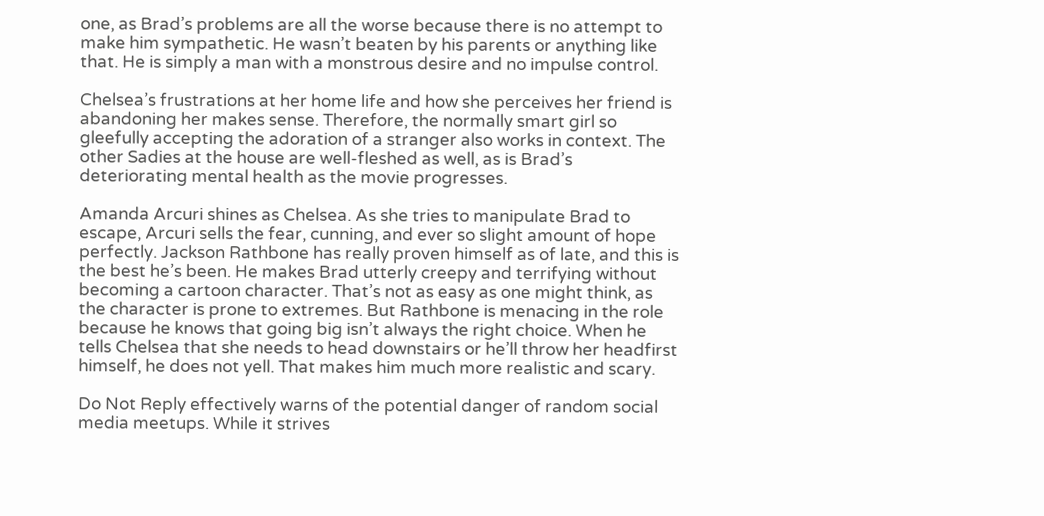one, as Brad’s problems are all the worse because there is no attempt to make him sympathetic. He wasn’t beaten by his parents or anything like that. He is simply a man with a monstrous desire and no impulse control.

Chelsea’s frustrations at her home life and how she perceives her friend is abandoning her makes sense. Therefore, the normally smart girl so gleefully accepting the adoration of a stranger also works in context. The other Sadies at the house are well-fleshed as well, as is Brad’s deteriorating mental health as the movie progresses.

Amanda Arcuri shines as Chelsea. As she tries to manipulate Brad to escape, Arcuri sells the fear, cunning, and ever so slight amount of hope perfectly. Jackson Rathbone has really proven himself as of late, and this is the best he’s been. He makes Brad utterly creepy and terrifying without becoming a cartoon character. That’s not as easy as one might think, as the character is prone to extremes. But Rathbone is menacing in the role because he knows that going big isn’t always the right choice. When he tells Chelsea that she needs to head downstairs or he’ll throw her headfirst himself, he does not yell. That makes him much more realistic and scary.

Do Not Reply effectively warns of the potential danger of random social media meetups. While it strives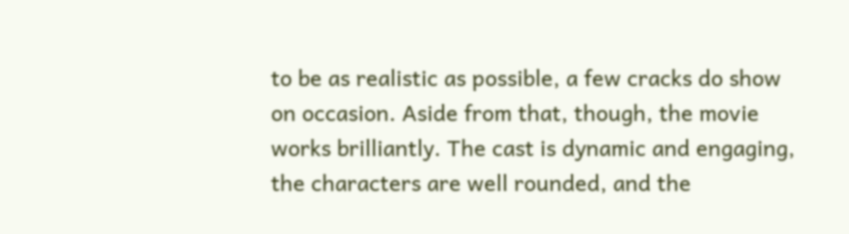to be as realistic as possible, a few cracks do show on occasion. Aside from that, though, the movie works brilliantly. The cast is dynamic and engaging, the characters are well rounded, and the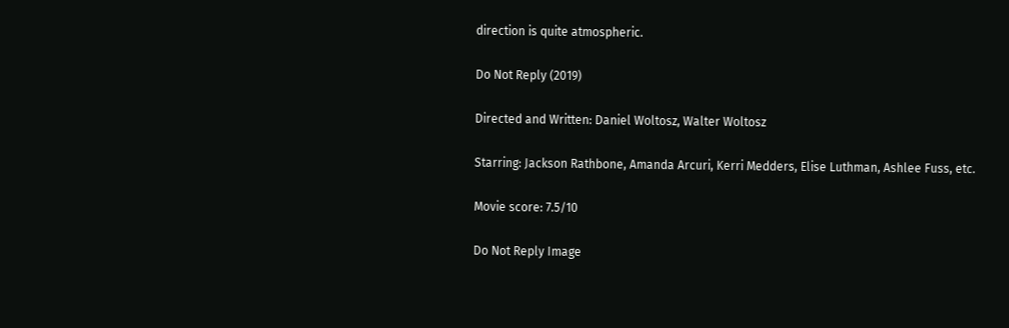direction is quite atmospheric.

Do Not Reply (2019)

Directed and Written: Daniel Woltosz, Walter Woltosz

Starring: Jackson Rathbone, Amanda Arcuri, Kerri Medders, Elise Luthman, Ashlee Fuss, etc.

Movie score: 7.5/10

Do Not Reply Image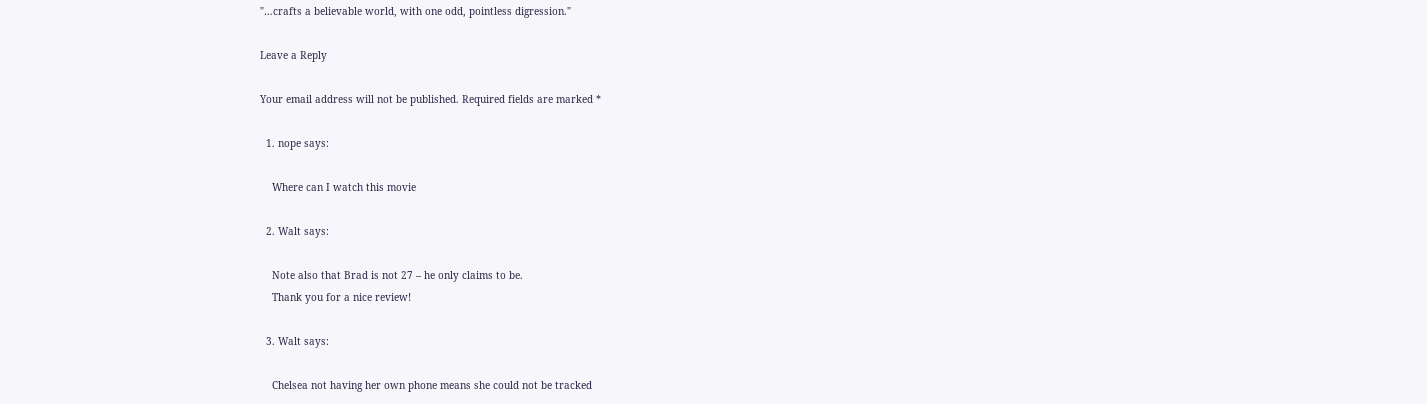"…crafts a believable world, with one odd, pointless digression."

Leave a Reply

Your email address will not be published. Required fields are marked *

  1. nope says:

    Where can I watch this movie

  2. Walt says:

    Note also that Brad is not 27 – he only claims to be.
    Thank you for a nice review!

  3. Walt says:

    Chelsea not having her own phone means she could not be tracked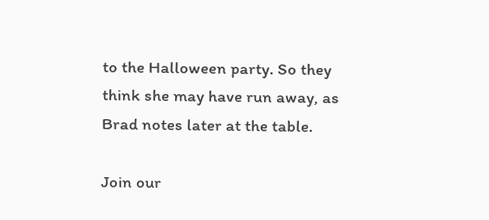to the Halloween party. So they think she may have run away, as Brad notes later at the table.

Join our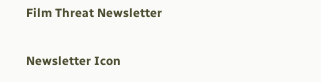Film Threat Newsletter

Newsletter Icon